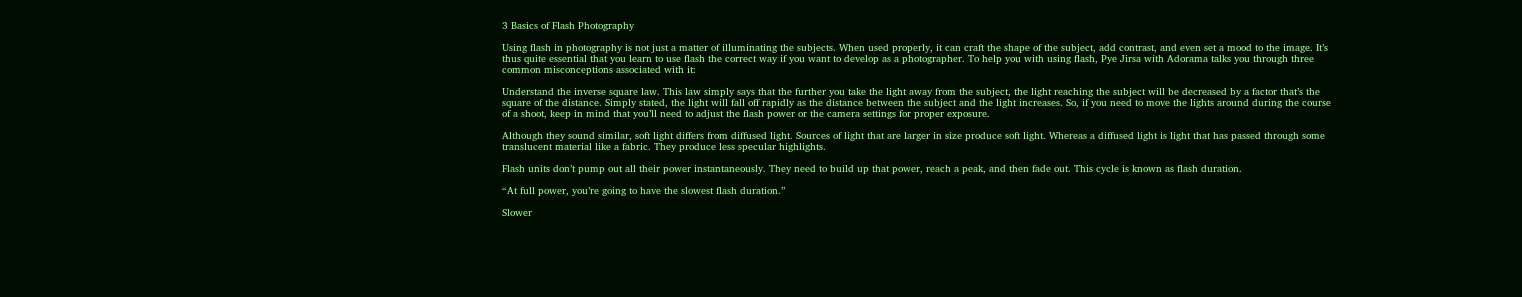3 Basics of Flash Photography

Using flash in photography is not just a matter of illuminating the subjects. When used properly, it can craft the shape of the subject, add contrast, and even set a mood to the image. It’s thus quite essential that you learn to use flash the correct way if you want to develop as a photographer. To help you with using flash, Pye Jirsa with Adorama talks you through three common misconceptions associated with it:

Understand the inverse square law. This law simply says that the further you take the light away from the subject, the light reaching the subject will be decreased by a factor that’s the square of the distance. Simply stated, the light will fall off rapidly as the distance between the subject and the light increases. So, if you need to move the lights around during the course of a shoot, keep in mind that you’ll need to adjust the flash power or the camera settings for proper exposure.

Although they sound similar, soft light differs from diffused light. Sources of light that are larger in size produce soft light. Whereas a diffused light is light that has passed through some translucent material like a fabric. They produce less specular highlights.

Flash units don’t pump out all their power instantaneously. They need to build up that power, reach a peak, and then fade out. This cycle is known as flash duration.

“At full power, you’re going to have the slowest flash duration.”

Slower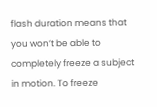flash duration means that you won’t be able to completely freeze a subject in motion. To freeze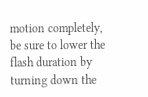motion completely, be sure to lower the flash duration by turning down the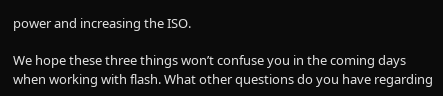power and increasing the ISO.

We hope these three things won’t confuse you in the coming days when working with flash. What other questions do you have regarding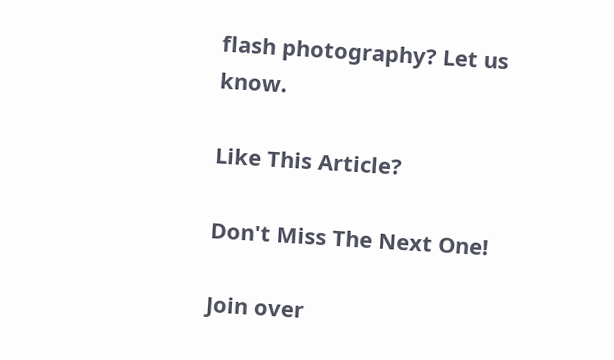flash photography? Let us know.

Like This Article?

Don't Miss The Next One!

Join over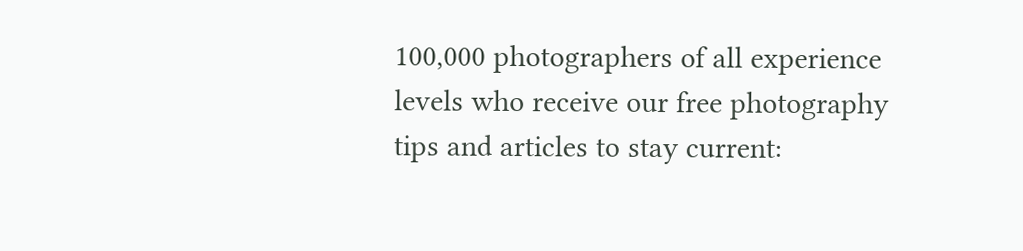100,000 photographers of all experience levels who receive our free photography tips and articles to stay current: